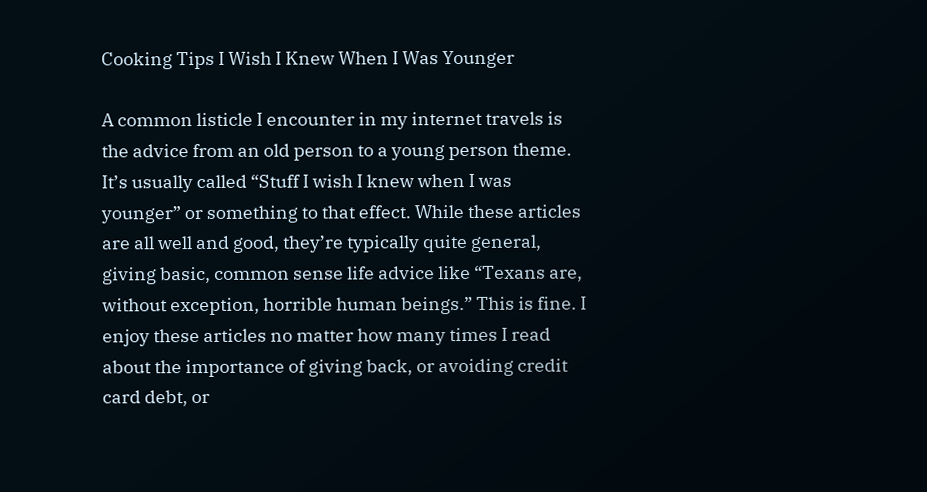Cooking Tips I Wish I Knew When I Was Younger

A common listicle I encounter in my internet travels is the advice from an old person to a young person theme. It’s usually called “Stuff I wish I knew when I was younger” or something to that effect. While these articles are all well and good, they’re typically quite general, giving basic, common sense life advice like “Texans are, without exception, horrible human beings.” This is fine. I enjoy these articles no matter how many times I read about the importance of giving back, or avoiding credit card debt, or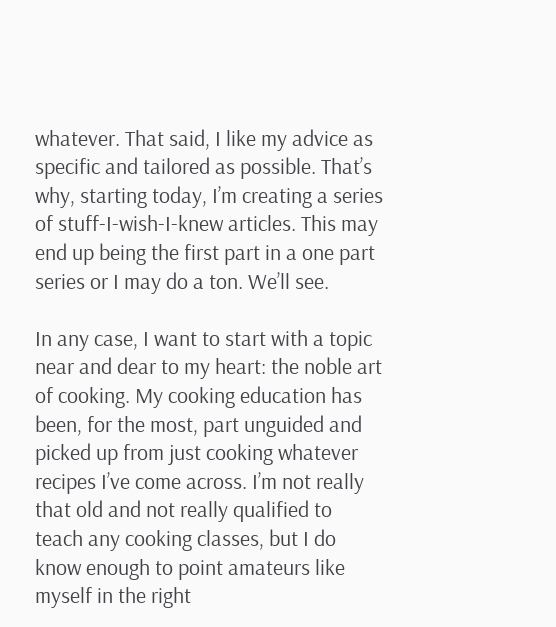whatever. That said, I like my advice as specific and tailored as possible. That’s why, starting today, I’m creating a series of stuff-I-wish-I-knew articles. This may end up being the first part in a one part series or I may do a ton. We’ll see.

In any case, I want to start with a topic near and dear to my heart: the noble art of cooking. My cooking education has been, for the most, part unguided and picked up from just cooking whatever recipes I’ve come across. I’m not really that old and not really qualified to teach any cooking classes, but I do know enough to point amateurs like myself in the right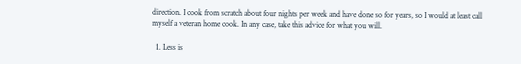direction. I cook from scratch about four nights per week and have done so for years, so I would at least call myself a veteran home cook. In any case, take this advice for what you will.

  1. Less is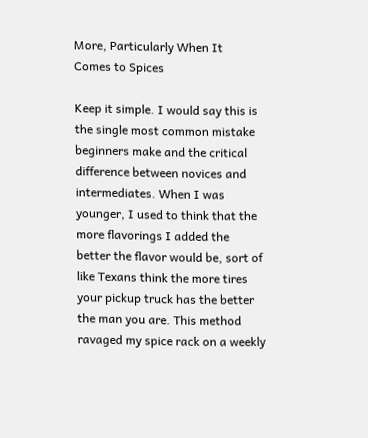More, Particularly When It Comes to Spices

Keep it simple. I would say this is the single most common mistake beginners make and the critical difference between novices and intermediates. When I was younger, I used to think that the more flavorings I added the better the flavor would be, sort of like Texans think the more tires your pickup truck has the better the man you are. This method ravaged my spice rack on a weekly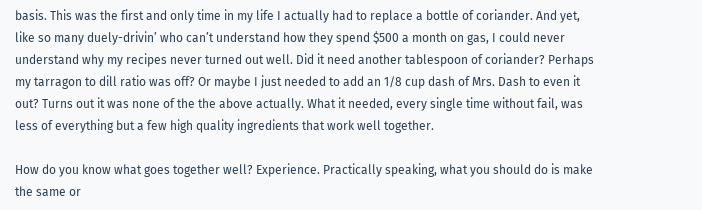basis. This was the first and only time in my life I actually had to replace a bottle of coriander. And yet, like so many duely-drivin’ who can’t understand how they spend $500 a month on gas, I could never understand why my recipes never turned out well. Did it need another tablespoon of coriander? Perhaps my tarragon to dill ratio was off? Or maybe I just needed to add an 1/8 cup dash of Mrs. Dash to even it out? Turns out it was none of the the above actually. What it needed, every single time without fail, was less of everything but a few high quality ingredients that work well together.

How do you know what goes together well? Experience. Practically speaking, what you should do is make the same or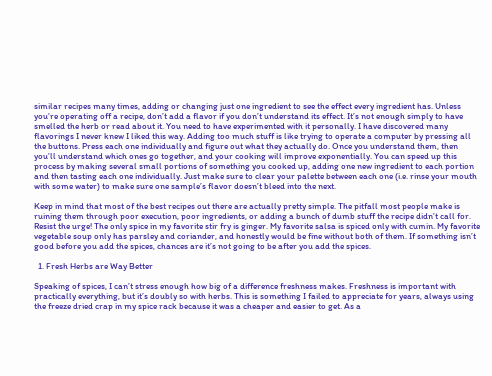similar recipes many times, adding or changing just one ingredient to see the effect every ingredient has. Unless you’re operating off a recipe, don’t add a flavor if you don’t understand its effect. It’s not enough simply to have smelled the herb or read about it. You need to have experimented with it personally. I have discovered many flavorings I never knew I liked this way. Adding too much stuff is like trying to operate a computer by pressing all the buttons. Press each one individually and figure out what they actually do. Once you understand them, then you’ll understand which ones go together, and your cooking will improve exponentially. You can speed up this process by making several small portions of something you cooked up, adding one new ingredient to each portion and then tasting each one individually. Just make sure to clear your palette between each one (i.e. rinse your mouth with some water) to make sure one sample’s flavor doesn’t bleed into the next.

Keep in mind that most of the best recipes out there are actually pretty simple. The pitfall most people make is ruining them through poor execution, poor ingredients, or adding a bunch of dumb stuff the recipe didn’t call for. Resist the urge! The only spice in my favorite stir fry is ginger. My favorite salsa is spiced only with cumin. My favorite vegetable soup only has parsley and coriander, and honestly would be fine without both of them. If something isn’t good before you add the spices, chances are it’s not going to be after you add the spices.

  1. Fresh Herbs are Way Better

Speaking of spices, I can’t stress enough how big of a difference freshness makes. Freshness is important with practically everything, but it’s doubly so with herbs. This is something I failed to appreciate for years, always using the freeze dried crap in my spice rack because it was a cheaper and easier to get. As a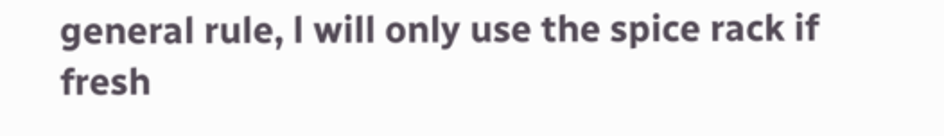general rule, l will only use the spice rack if fresh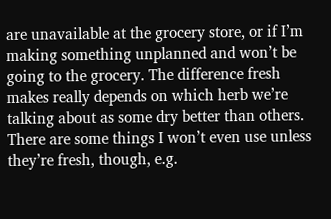are unavailable at the grocery store, or if I’m making something unplanned and won’t be going to the grocery. The difference fresh makes really depends on which herb we’re talking about as some dry better than others. There are some things I won’t even use unless they’re fresh, though, e.g.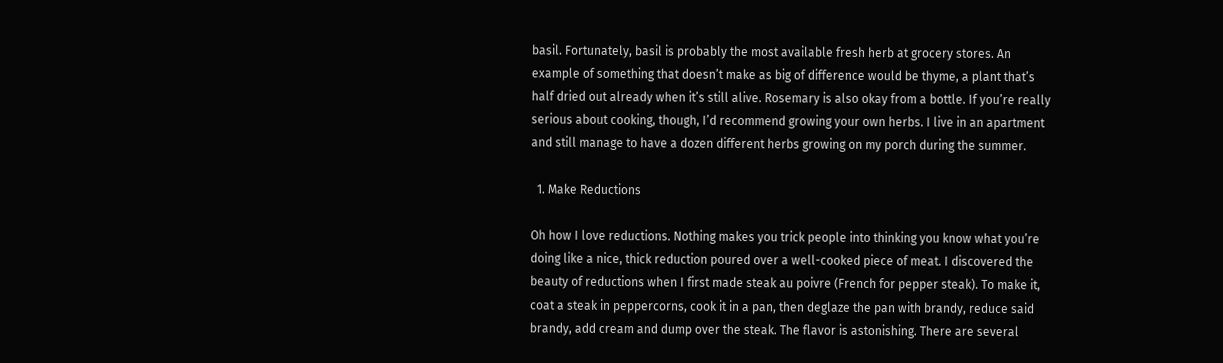basil. Fortunately, basil is probably the most available fresh herb at grocery stores. An example of something that doesn’t make as big of difference would be thyme, a plant that’s half dried out already when it’s still alive. Rosemary is also okay from a bottle. If you’re really serious about cooking, though, I’d recommend growing your own herbs. I live in an apartment and still manage to have a dozen different herbs growing on my porch during the summer.

  1. Make Reductions

Oh how I love reductions. Nothing makes you trick people into thinking you know what you’re doing like a nice, thick reduction poured over a well-cooked piece of meat. I discovered the beauty of reductions when I first made steak au poivre (French for pepper steak). To make it, coat a steak in peppercorns, cook it in a pan, then deglaze the pan with brandy, reduce said brandy, add cream and dump over the steak. The flavor is astonishing. There are several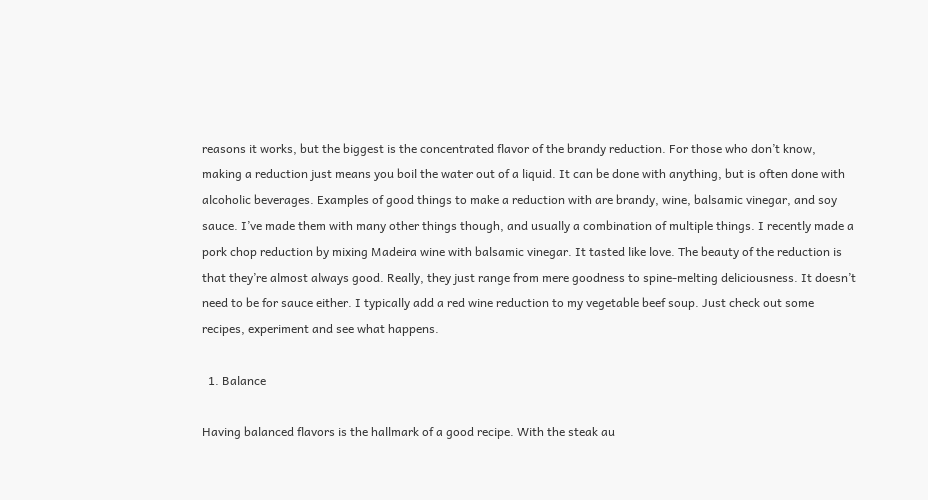reasons it works, but the biggest is the concentrated flavor of the brandy reduction. For those who don’t know, making a reduction just means you boil the water out of a liquid. It can be done with anything, but is often done with alcoholic beverages. Examples of good things to make a reduction with are brandy, wine, balsamic vinegar, and soy sauce. I’ve made them with many other things though, and usually a combination of multiple things. I recently made a pork chop reduction by mixing Madeira wine with balsamic vinegar. It tasted like love. The beauty of the reduction is that they’re almost always good. Really, they just range from mere goodness to spine-melting deliciousness. It doesn’t need to be for sauce either. I typically add a red wine reduction to my vegetable beef soup. Just check out some recipes, experiment and see what happens.

  1. Balance

Having balanced flavors is the hallmark of a good recipe. With the steak au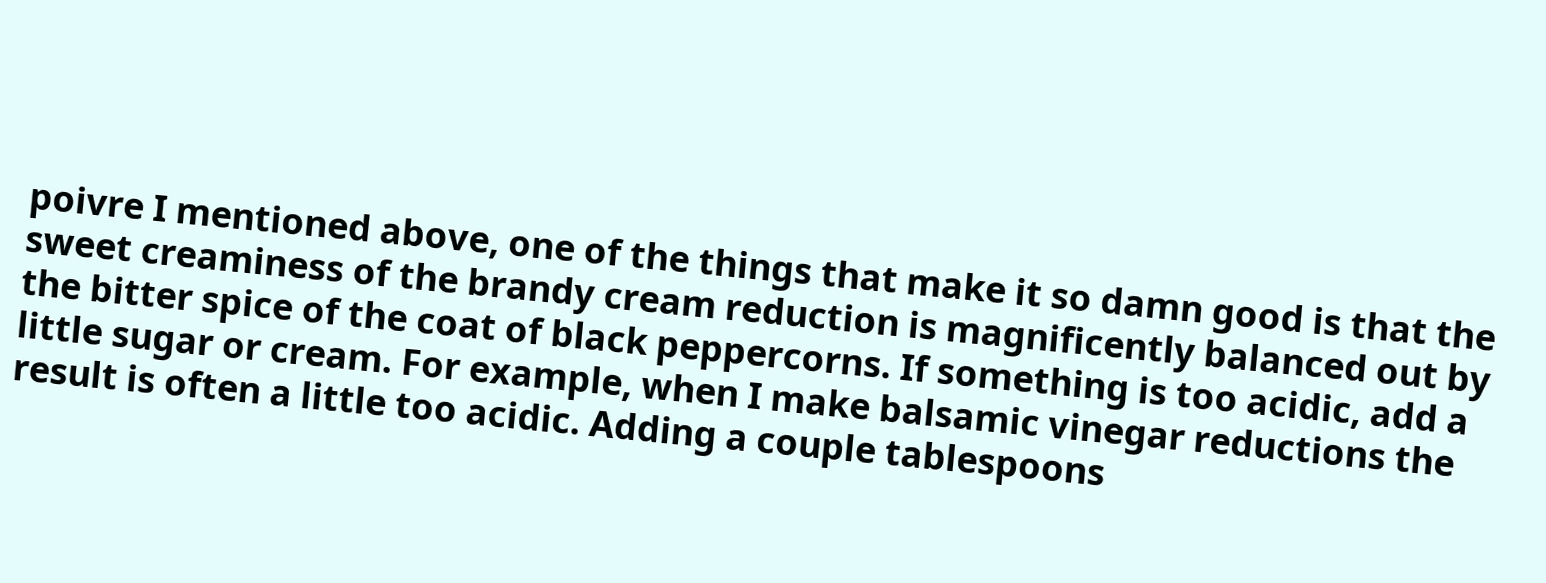poivre I mentioned above, one of the things that make it so damn good is that the sweet creaminess of the brandy cream reduction is magnificently balanced out by the bitter spice of the coat of black peppercorns. If something is too acidic, add a little sugar or cream. For example, when I make balsamic vinegar reductions the result is often a little too acidic. Adding a couple tablespoons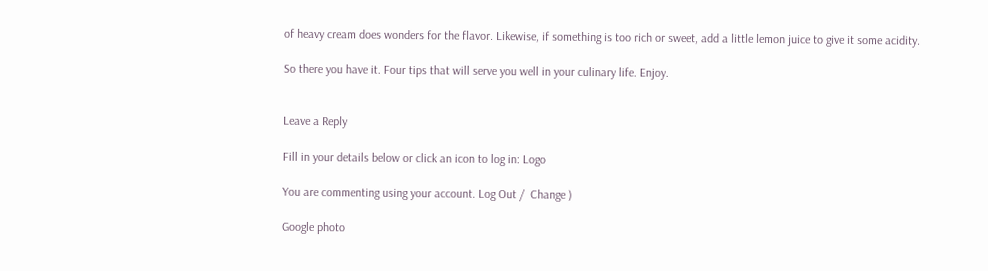of heavy cream does wonders for the flavor. Likewise, if something is too rich or sweet, add a little lemon juice to give it some acidity.

So there you have it. Four tips that will serve you well in your culinary life. Enjoy.


Leave a Reply

Fill in your details below or click an icon to log in: Logo

You are commenting using your account. Log Out /  Change )

Google photo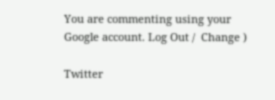You are commenting using your Google account. Log Out /  Change )

Twitter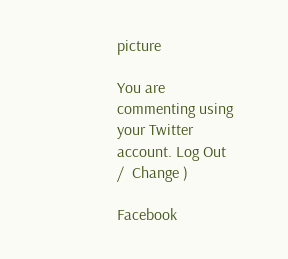picture

You are commenting using your Twitter account. Log Out /  Change )

Facebook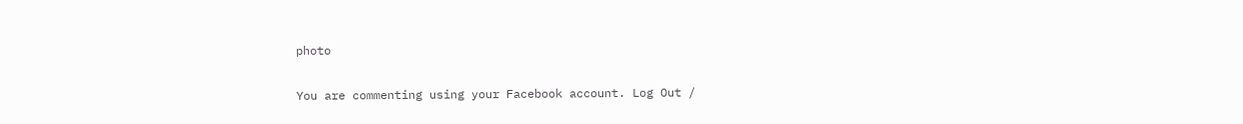photo

You are commenting using your Facebook account. Log Out /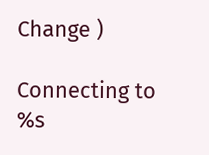Change )

Connecting to %s